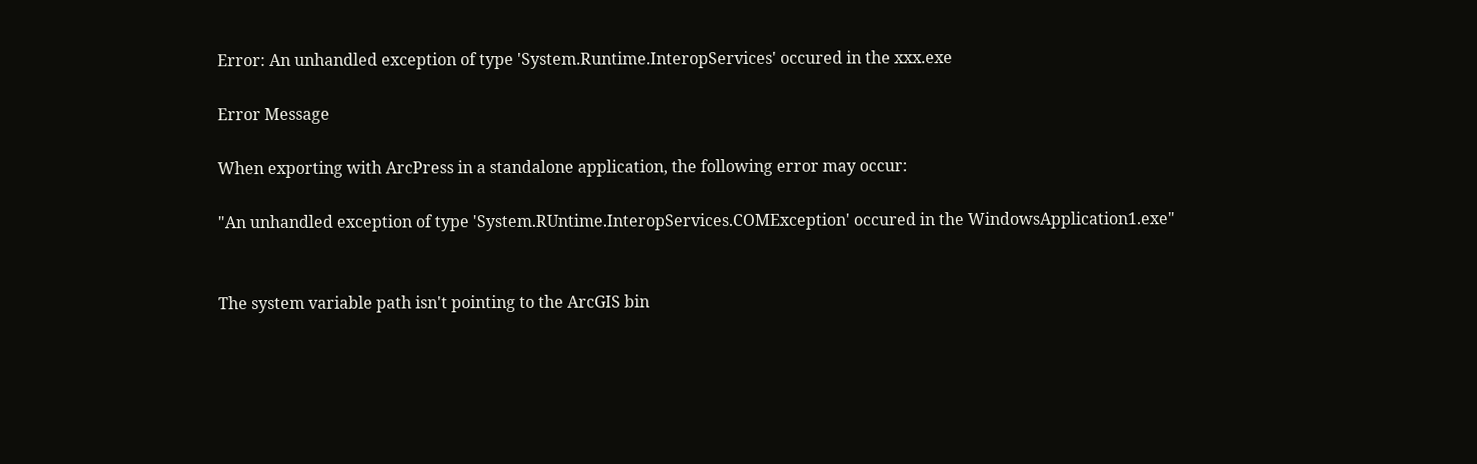Error: An unhandled exception of type 'System.Runtime.InteropServices' occured in the xxx.exe

Error Message

When exporting with ArcPress in a standalone application, the following error may occur:

"An unhandled exception of type 'System.RUntime.InteropServices.COMException' occured in the WindowsApplication1.exe"


The system variable path isn't pointing to the ArcGIS bin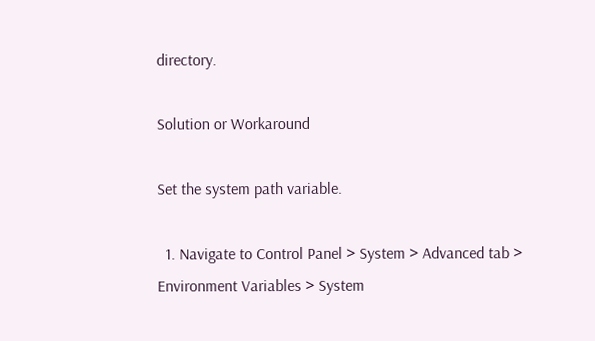directory.

Solution or Workaround

Set the system path variable.

  1. Navigate to Control Panel > System > Advanced tab > Environment Variables > System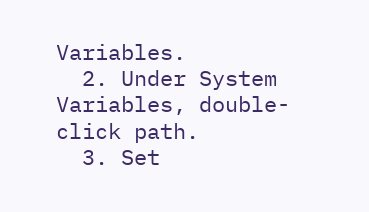Variables.
  2. Under System Variables, double-click path.
  3. Set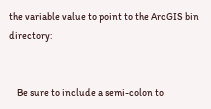the variable value to point to the ArcGIS bin directory:


    Be sure to include a semi-colon to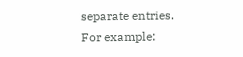separate entries. For example: